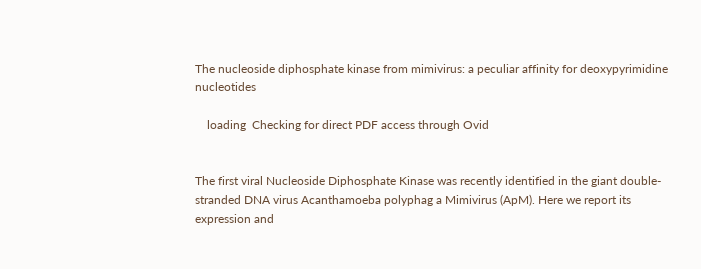The nucleoside diphosphate kinase from mimivirus: a peculiar affinity for deoxypyrimidine nucleotides

    loading  Checking for direct PDF access through Ovid


The first viral Nucleoside Diphosphate Kinase was recently identified in the giant double-stranded DNA virus Acanthamoeba polyphag a Mimivirus (ApM). Here we report its expression and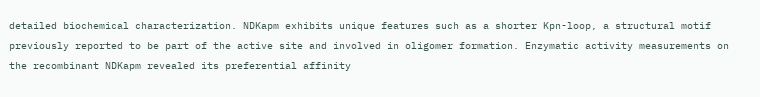detailed biochemical characterization. NDKapm exhibits unique features such as a shorter Kpn-loop, a structural motif previously reported to be part of the active site and involved in oligomer formation. Enzymatic activity measurements on the recombinant NDKapm revealed its preferential affinity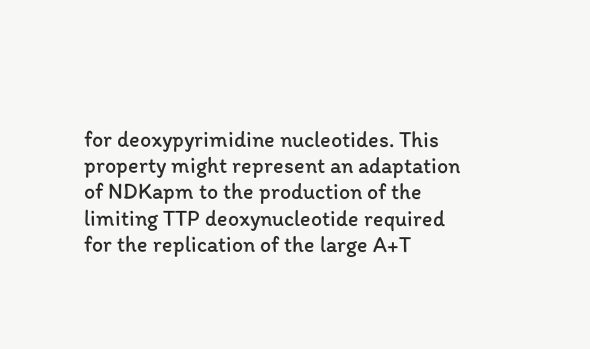for deoxypyrimidine nucleotides. This property might represent an adaptation of NDKapm to the production of the limiting TTP deoxynucleotide required for the replication of the large A+T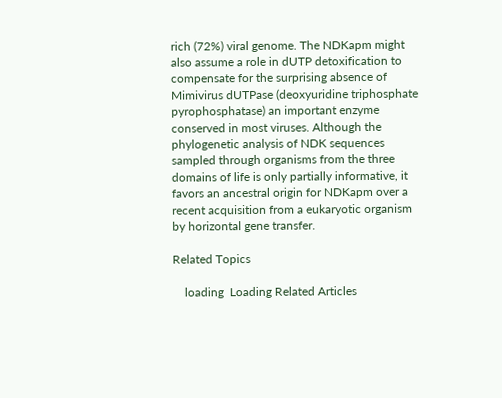rich (72%) viral genome. The NDKapm might also assume a role in dUTP detoxification to compensate for the surprising absence of Mimivirus dUTPase (deoxyuridine triphosphate pyrophosphatase) an important enzyme conserved in most viruses. Although the phylogenetic analysis of NDK sequences sampled through organisms from the three domains of life is only partially informative, it favors an ancestral origin for NDKapm over a recent acquisition from a eukaryotic organism by horizontal gene transfer.

Related Topics

    loading  Loading Related Articles